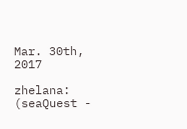Mar. 30th, 2017

zhelana: (seaQuest -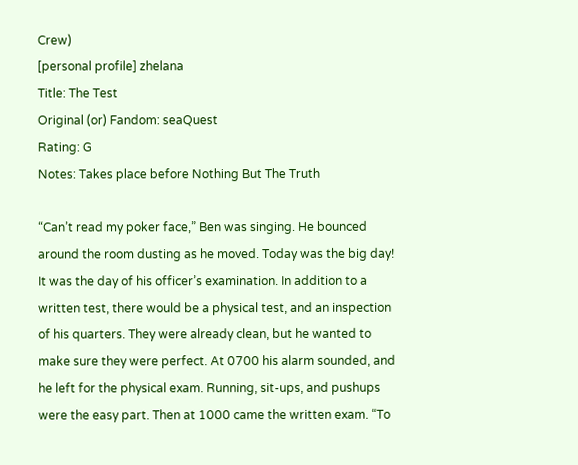Crew)
[personal profile] zhelana
Title: The Test
Original (or) Fandom: seaQuest
Rating: G
Notes: Takes place before Nothing But The Truth

“Can’t read my poker face,” Ben was singing. He bounced around the room dusting as he moved. Today was the big day! It was the day of his officer’s examination. In addition to a written test, there would be a physical test, and an inspection of his quarters. They were already clean, but he wanted to make sure they were perfect. At 0700 his alarm sounded, and he left for the physical exam. Running, sit-ups, and pushups were the easy part. Then at 1000 came the written exam. “To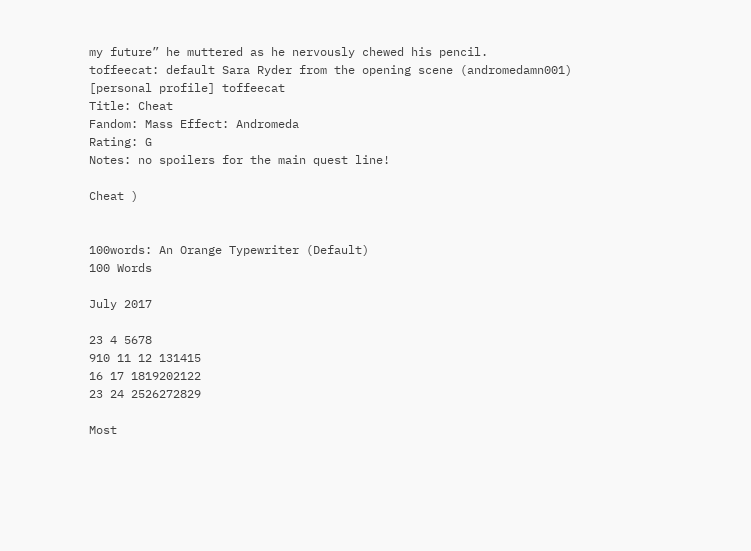my future” he muttered as he nervously chewed his pencil.
toffeecat: default Sara Ryder from the opening scene (andromedamn001)
[personal profile] toffeecat
Title: Cheat
Fandom: Mass Effect: Andromeda
Rating: G
Notes: no spoilers for the main quest line!

Cheat )


100words: An Orange Typewriter (Default)
100 Words

July 2017

23 4 5678
910 11 12 131415
16 17 1819202122
23 24 2526272829

Most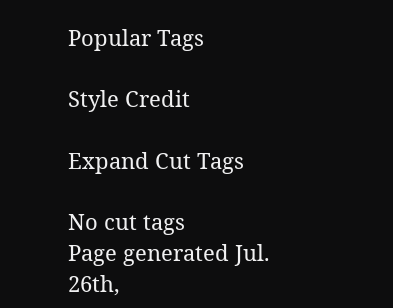Popular Tags

Style Credit

Expand Cut Tags

No cut tags
Page generated Jul. 26th,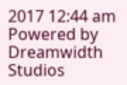2017 12:44 am
Powered by Dreamwidth Studios